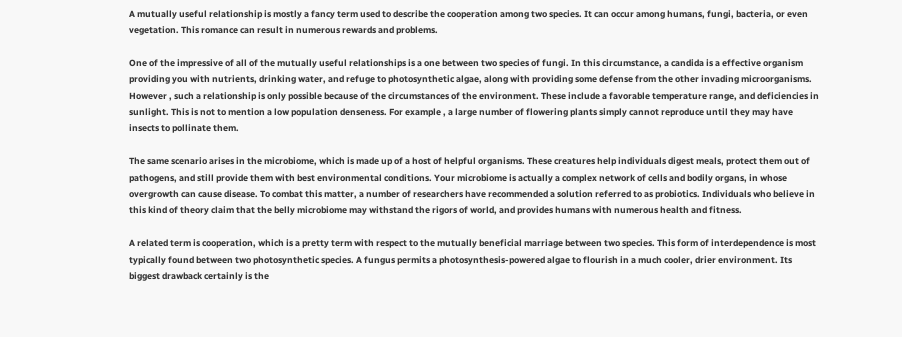A mutually useful relationship is mostly a fancy term used to describe the cooperation among two species. It can occur among humans, fungi, bacteria, or even vegetation. This romance can result in numerous rewards and problems.

One of the impressive of all of the mutually useful relationships is a one between two species of fungi. In this circumstance, a candida is a effective organism providing you with nutrients, drinking water, and refuge to photosynthetic algae, along with providing some defense from the other invading microorganisms. However , such a relationship is only possible because of the circumstances of the environment. These include a favorable temperature range, and deficiencies in sunlight. This is not to mention a low population denseness. For example , a large number of flowering plants simply cannot reproduce until they may have insects to pollinate them.

The same scenario arises in the microbiome, which is made up of a host of helpful organisms. These creatures help individuals digest meals, protect them out of pathogens, and still provide them with best environmental conditions. Your microbiome is actually a complex network of cells and bodily organs, in whose overgrowth can cause disease. To combat this matter, a number of researchers have recommended a solution referred to as probiotics. Individuals who believe in this kind of theory claim that the belly microbiome may withstand the rigors of world, and provides humans with numerous health and fitness.

A related term is cooperation, which is a pretty term with respect to the mutually beneficial marriage between two species. This form of interdependence is most typically found between two photosynthetic species. A fungus permits a photosynthesis-powered algae to flourish in a much cooler, drier environment. Its biggest drawback certainly is the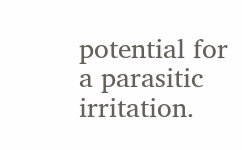potential for a parasitic irritation.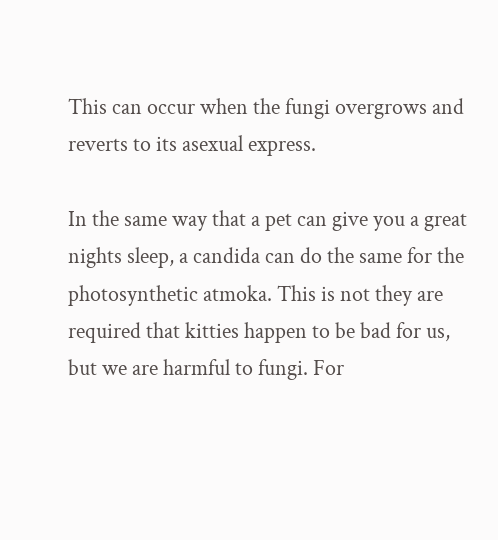This can occur when the fungi overgrows and reverts to its asexual express.

In the same way that a pet can give you a great nights sleep, a candida can do the same for the photosynthetic atmoka. This is not they are required that kitties happen to be bad for us, but we are harmful to fungi. For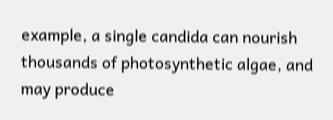example, a single candida can nourish thousands of photosynthetic algae, and may produce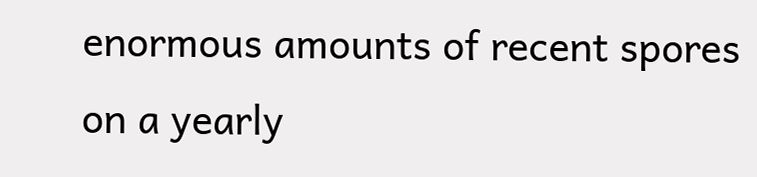enormous amounts of recent spores on a yearly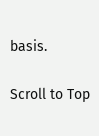basis.

Scroll to Top